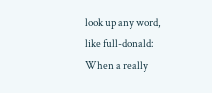look up any word, like full-donald:
When a really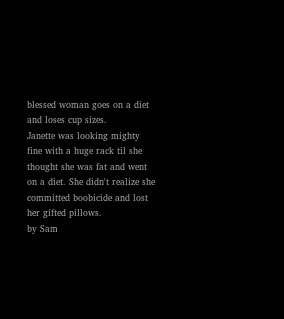blessed woman goes on a diet and loses cup sizes.
Janette was looking mighty fine with a huge rack til she thought she was fat and went on a diet. She didn't realize she committed boobicide and lost her gifted pillows.
by Sam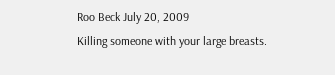Roo Beck July 20, 2009
Killing someone with your large breasts.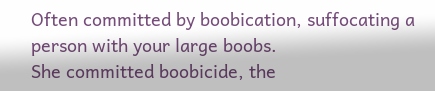Often committed by boobication, suffocating a person with your large boobs.
She committed boobicide, the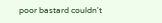poor bastard couldn't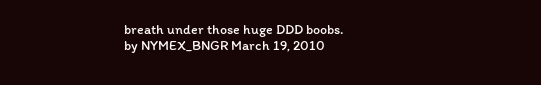breath under those huge DDD boobs.
by NYMEX_BNGR March 19, 2010